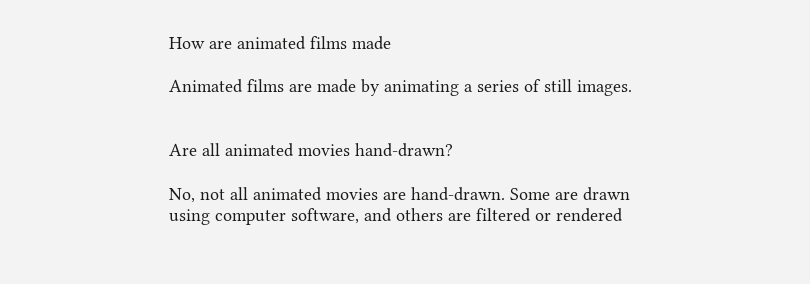How are animated films made

Animated films are made by animating a series of still images.


Are all animated movies hand-drawn?

No, not all animated movies are hand-drawn. Some are drawn using computer software, and others are filtered or rendered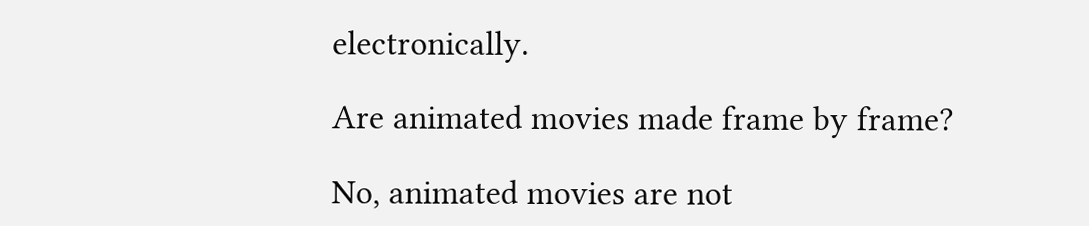electronically.

Are animated movies made frame by frame?

No, animated movies are not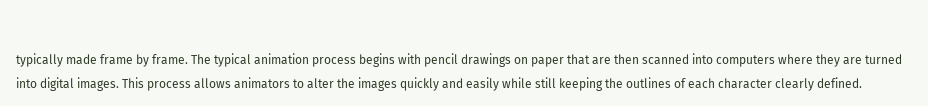typically made frame by frame. The typical animation process begins with pencil drawings on paper that are then scanned into computers where they are turned into digital images. This process allows animators to alter the images quickly and easily while still keeping the outlines of each character clearly defined.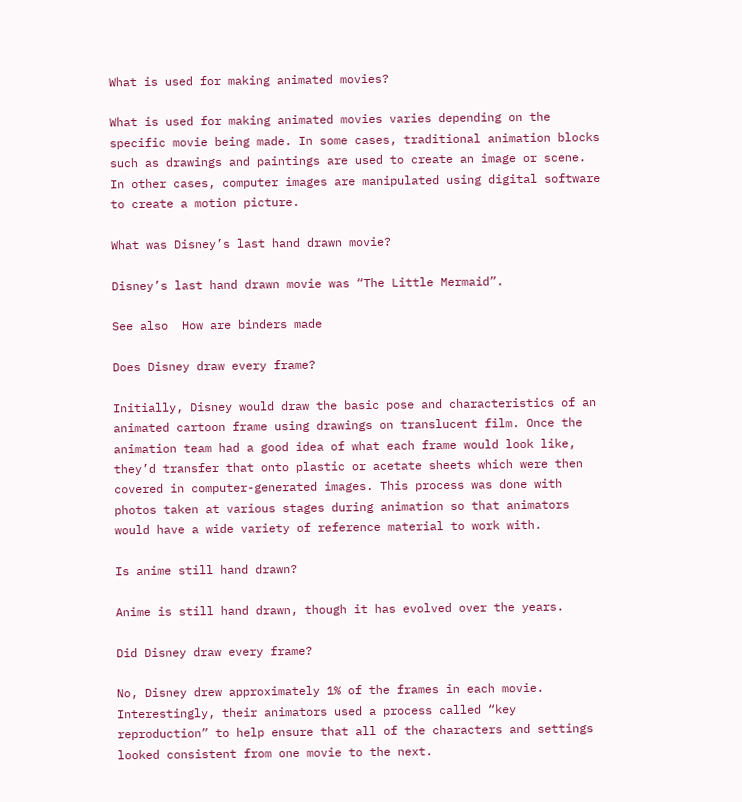What is used for making animated movies?

What is used for making animated movies varies depending on the specific movie being made. In some cases, traditional animation blocks such as drawings and paintings are used to create an image or scene. In other cases, computer images are manipulated using digital software to create a motion picture.

What was Disney’s last hand drawn movie?

Disney’s last hand drawn movie was “The Little Mermaid”.

See also  How are binders made

Does Disney draw every frame?

Initially, Disney would draw the basic pose and characteristics of an animated cartoon frame using drawings on translucent film. Once the animation team had a good idea of what each frame would look like, they’d transfer that onto plastic or acetate sheets which were then covered in computer-generated images. This process was done with photos taken at various stages during animation so that animators would have a wide variety of reference material to work with.

Is anime still hand drawn?

Anime is still hand drawn, though it has evolved over the years.

Did Disney draw every frame?

No, Disney drew approximately 1% of the frames in each movie. Interestingly, their animators used a process called “key reproduction” to help ensure that all of the characters and settings looked consistent from one movie to the next.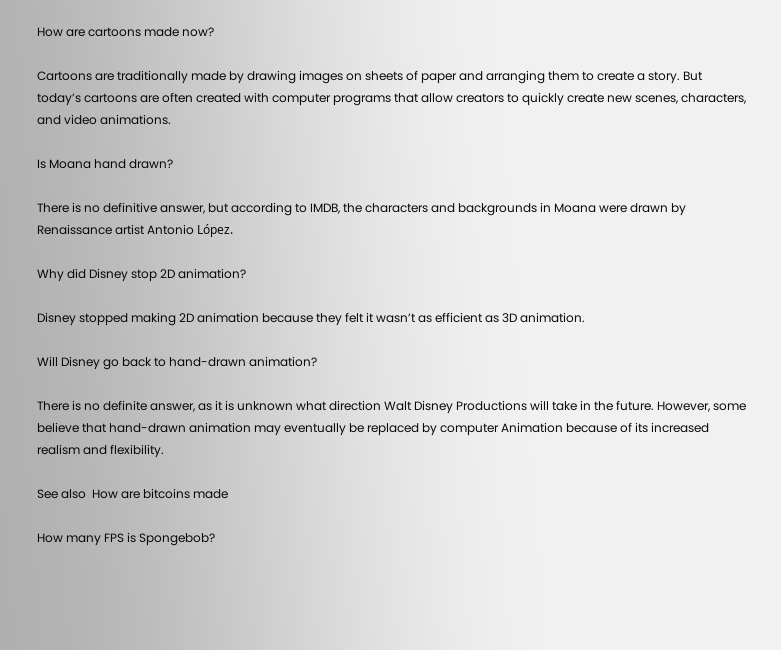How are cartoons made now?

Cartoons are traditionally made by drawing images on sheets of paper and arranging them to create a story. But today’s cartoons are often created with computer programs that allow creators to quickly create new scenes, characters, and video animations.

Is Moana hand drawn?

There is no definitive answer, but according to IMDB, the characters and backgrounds in Moana were drawn by Renaissance artist Antonio López.

Why did Disney stop 2D animation?

Disney stopped making 2D animation because they felt it wasn’t as efficient as 3D animation.

Will Disney go back to hand-drawn animation?

There is no definite answer, as it is unknown what direction Walt Disney Productions will take in the future. However, some believe that hand-drawn animation may eventually be replaced by computer Animation because of its increased realism and flexibility.

See also  How are bitcoins made

How many FPS is Spongebob?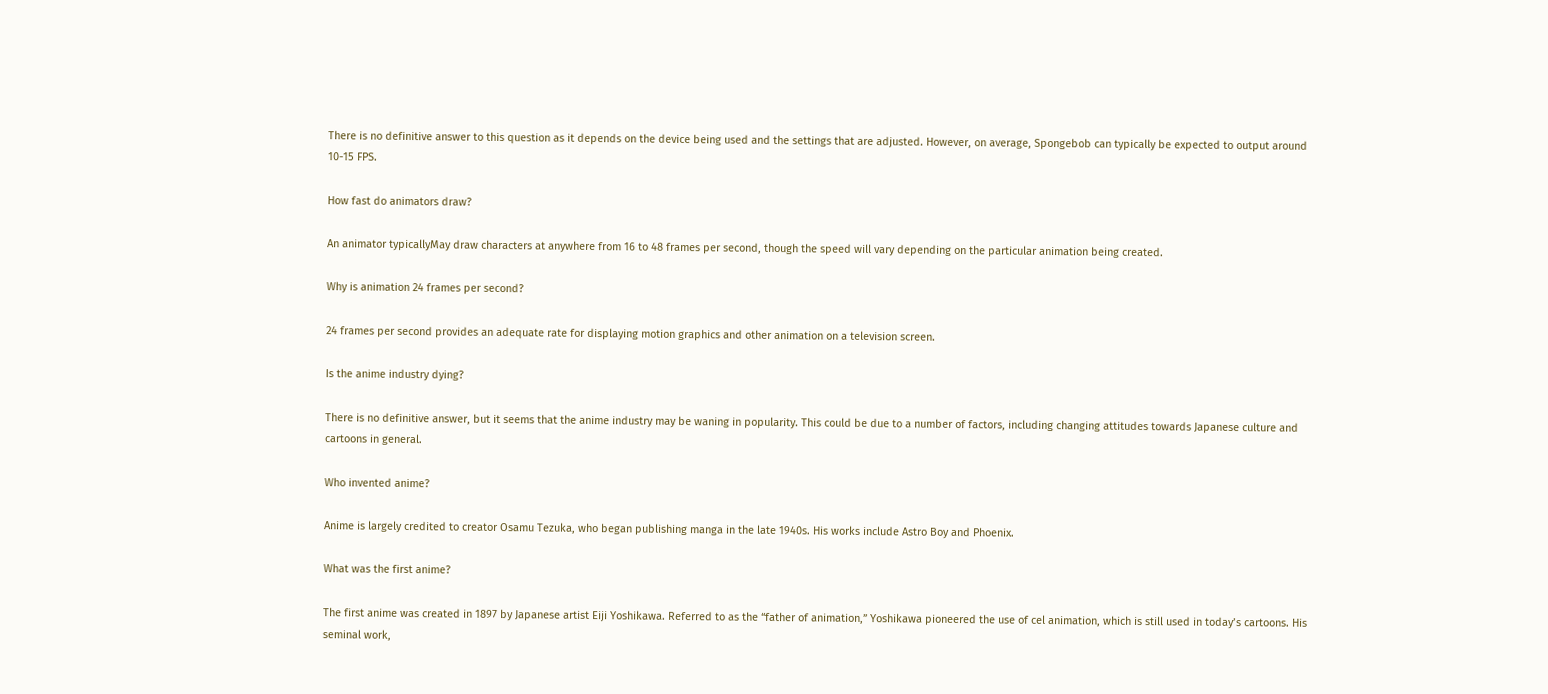There is no definitive answer to this question as it depends on the device being used and the settings that are adjusted. However, on average, Spongebob can typically be expected to output around 10-15 FPS.

How fast do animators draw?

An animator typicallyMay draw characters at anywhere from 16 to 48 frames per second, though the speed will vary depending on the particular animation being created.

Why is animation 24 frames per second?

24 frames per second provides an adequate rate for displaying motion graphics and other animation on a television screen.

Is the anime industry dying?

There is no definitive answer, but it seems that the anime industry may be waning in popularity. This could be due to a number of factors, including changing attitudes towards Japanese culture and cartoons in general.

Who invented anime?

Anime is largely credited to creator Osamu Tezuka, who began publishing manga in the late 1940s. His works include Astro Boy and Phoenix.

What was the first anime?

The first anime was created in 1897 by Japanese artist Eiji Yoshikawa. Referred to as the “father of animation,” Yoshikawa pioneered the use of cel animation, which is still used in today’s cartoons. His seminal work,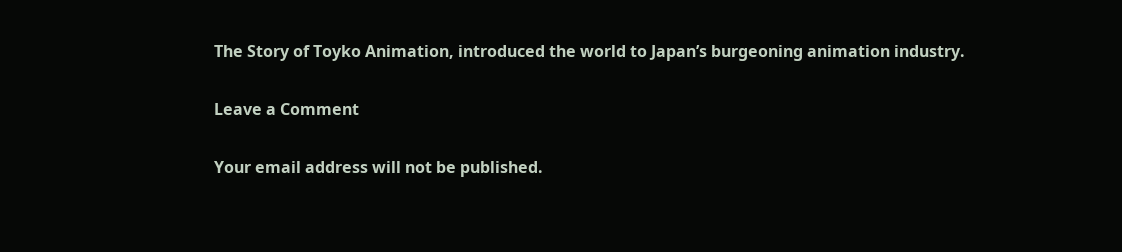The Story of Toyko Animation, introduced the world to Japan’s burgeoning animation industry.

Leave a Comment

Your email address will not be published.